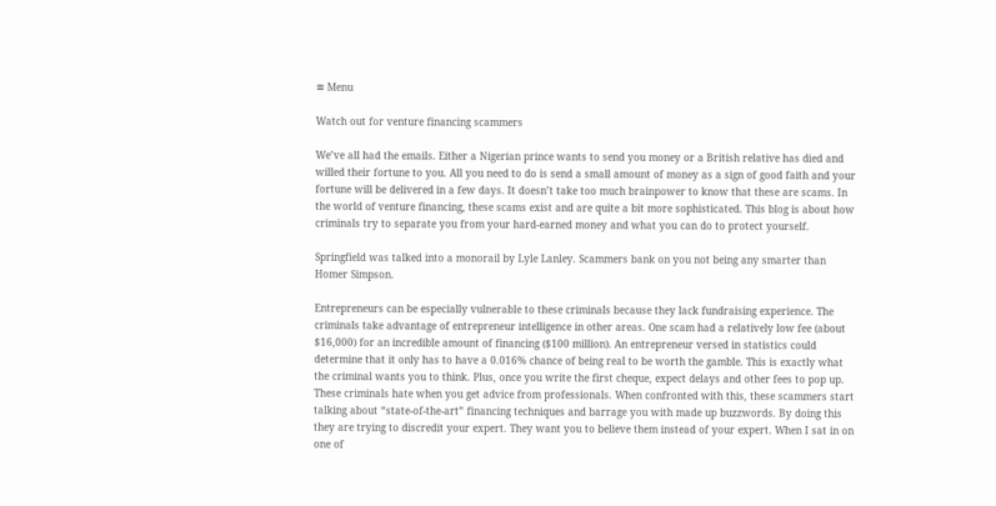≡ Menu

Watch out for venture financing scammers

We’ve all had the emails. Either a Nigerian prince wants to send you money or a British relative has died and willed their fortune to you. All you need to do is send a small amount of money as a sign of good faith and your fortune will be delivered in a few days. It doesn’t take too much brainpower to know that these are scams. In the world of venture financing, these scams exist and are quite a bit more sophisticated. This blog is about how criminals try to separate you from your hard-earned money and what you can do to protect yourself.

Springfield was talked into a monorail by Lyle Lanley. Scammers bank on you not being any smarter than Homer Simpson.

Entrepreneurs can be especially vulnerable to these criminals because they lack fundraising experience. The criminals take advantage of entrepreneur intelligence in other areas. One scam had a relatively low fee (about $16,000) for an incredible amount of financing ($100 million). An entrepreneur versed in statistics could determine that it only has to have a 0.016% chance of being real to be worth the gamble. This is exactly what the criminal wants you to think. Plus, once you write the first cheque, expect delays and other fees to pop up.
These criminals hate when you get advice from professionals. When confronted with this, these scammers start talking about “state-of-the-art” financing techniques and barrage you with made up buzzwords. By doing this they are trying to discredit your expert. They want you to believe them instead of your expert. When I sat in on one of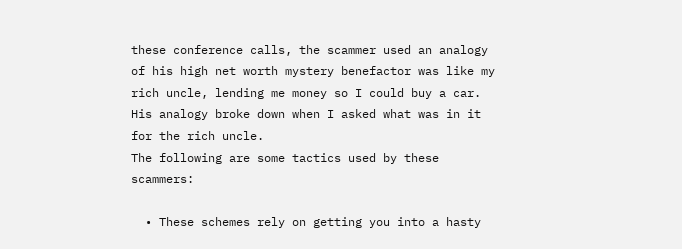these conference calls, the scammer used an analogy of his high net worth mystery benefactor was like my rich uncle, lending me money so I could buy a car. His analogy broke down when I asked what was in it for the rich uncle.
The following are some tactics used by these scammers:

  • These schemes rely on getting you into a hasty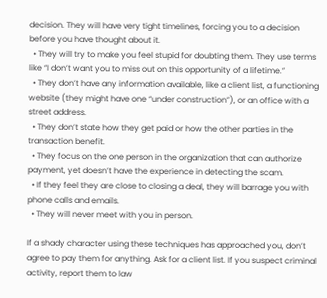decision. They will have very tight timelines, forcing you to a decision before you have thought about it.
  • They will try to make you feel stupid for doubting them. They use terms like “I don’t want you to miss out on this opportunity of a lifetime.”
  • They don’t have any information available, like a client list, a functioning website (they might have one “under construction”), or an office with a street address.
  • They don’t state how they get paid or how the other parties in the transaction benefit.
  • They focus on the one person in the organization that can authorize payment, yet doesn’t have the experience in detecting the scam.
  • If they feel they are close to closing a deal, they will barrage you with phone calls and emails.
  • They will never meet with you in person.

If a shady character using these techniques has approached you, don’t agree to pay them for anything. Ask for a client list. If you suspect criminal activity, report them to law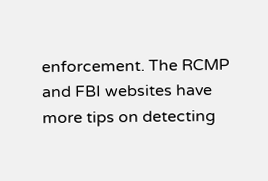enforcement. The RCMP and FBI websites have more tips on detecting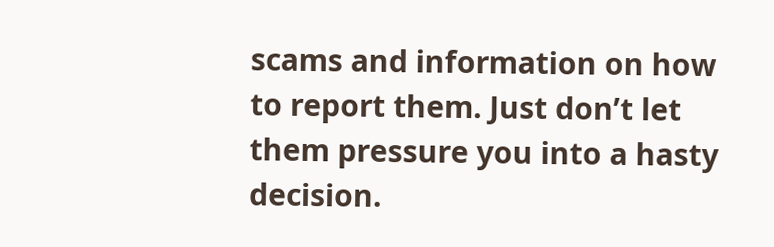scams and information on how to report them. Just don’t let them pressure you into a hasty decision.